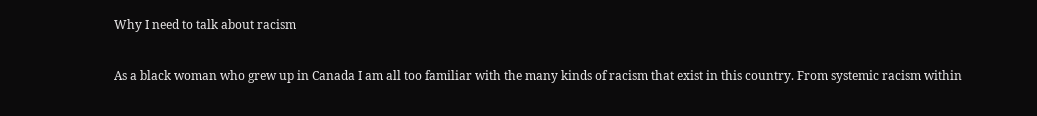Why I need to talk about racism

As a black woman who grew up in Canada I am all too familiar with the many kinds of racism that exist in this country. From systemic racism within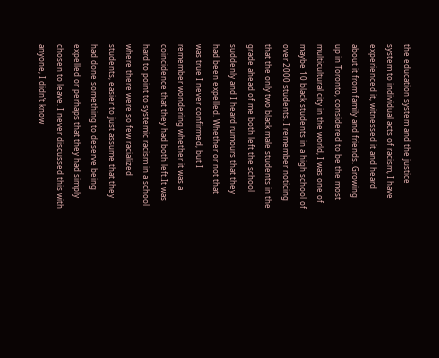the education system and the justice system to individual acts of racism, I have experienced it, witnessed it and heard about it from family and friends. Growing up in Toronto, considered to be the most multicultural city in the world, I was one of maybe 10 black students in a high school of over 2000 students. I remember noticing that the only two black male students in the grade ahead of me both left the school suddenly and I heard rumours that they had been expelled. Whether or not that was true I never confirmed, but I remember wondering whether it was a coincidence that they had both left.It was hard to point to systemic racism in a school where there were so few racialized students, easier to just assume that they had done something to deserve being expelled or perhaps that they had simply chosen to leave. I never discussed this with anyone, I didn’t know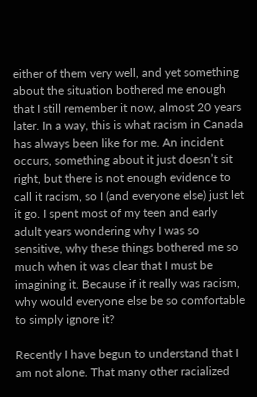either of them very well, and yet something about the situation bothered me enough that I still remember it now, almost 20 years later. In a way, this is what racism in Canada has always been like for me. An incident occurs, something about it just doesn’t sit right, but there is not enough evidence to call it racism, so I (and everyone else) just let it go. I spent most of my teen and early adult years wondering why I was so sensitive, why these things bothered me so much when it was clear that I must be imagining it. Because if it really was racism, why would everyone else be so comfortable to simply ignore it?

Recently I have begun to understand that I am not alone. That many other racialized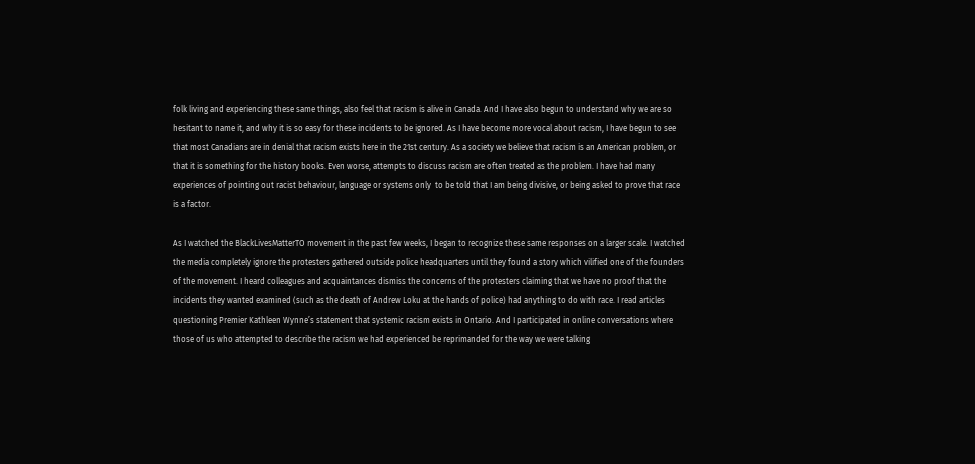folk living and experiencing these same things, also feel that racism is alive in Canada. And I have also begun to understand why we are so hesitant to name it, and why it is so easy for these incidents to be ignored. As I have become more vocal about racism, I have begun to see that most Canadians are in denial that racism exists here in the 21st century. As a society we believe that racism is an American problem, or that it is something for the history books. Even worse, attempts to discuss racism are often treated as the problem. I have had many experiences of pointing out racist behaviour, language or systems only  to be told that I am being divisive, or being asked to prove that race is a factor.

As I watched the BlackLivesMatterTO movement in the past few weeks, I began to recognize these same responses on a larger scale. I watched the media completely ignore the protesters gathered outside police headquarters until they found a story which vilified one of the founders of the movement. I heard colleagues and acquaintances dismiss the concerns of the protesters claiming that we have no proof that the incidents they wanted examined (such as the death of Andrew Loku at the hands of police) had anything to do with race. I read articles questioning Premier Kathleen Wynne’s statement that systemic racism exists in Ontario. And I participated in online conversations where those of us who attempted to describe the racism we had experienced be reprimanded for the way we were talking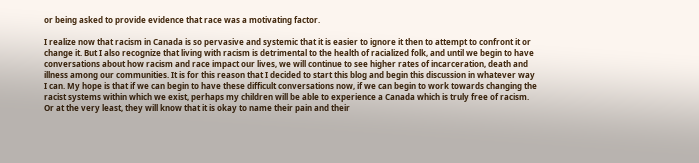or being asked to provide evidence that race was a motivating factor.

I realize now that racism in Canada is so pervasive and systemic that it is easier to ignore it then to attempt to confront it or change it. But I also recognize that living with racism is detrimental to the health of racialized folk, and until we begin to have conversations about how racism and race impact our lives, we will continue to see higher rates of incarceration, death and illness among our communities. It is for this reason that I decided to start this blog and begin this discussion in whatever way I can. My hope is that if we can begin to have these difficult conversations now, if we can begin to work towards changing the racist systems within which we exist, perhaps my children will be able to experience a Canada which is truly free of racism. Or at the very least, they will know that it is okay to name their pain and their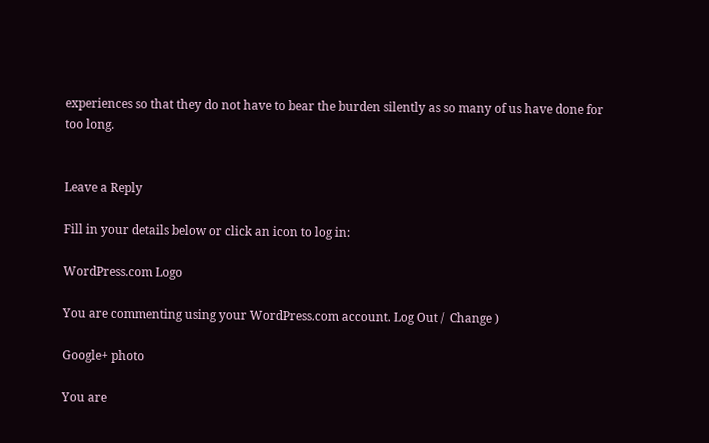experiences so that they do not have to bear the burden silently as so many of us have done for too long.


Leave a Reply

Fill in your details below or click an icon to log in:

WordPress.com Logo

You are commenting using your WordPress.com account. Log Out /  Change )

Google+ photo

You are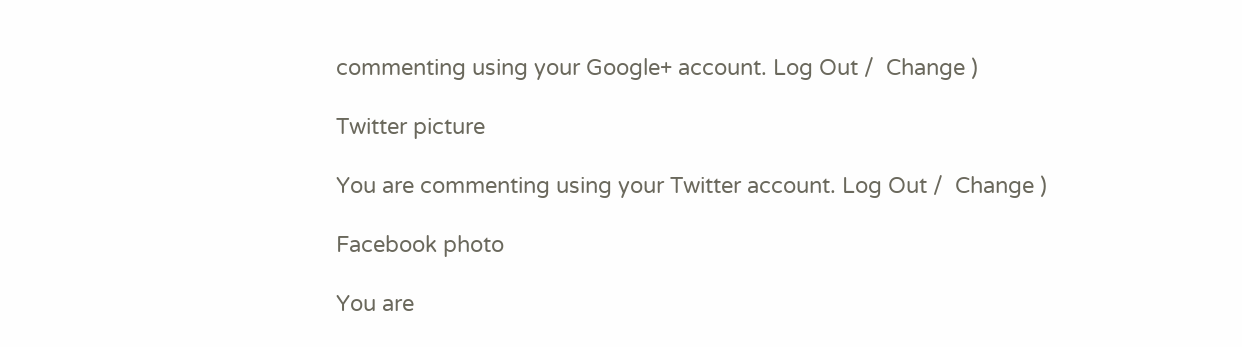commenting using your Google+ account. Log Out /  Change )

Twitter picture

You are commenting using your Twitter account. Log Out /  Change )

Facebook photo

You are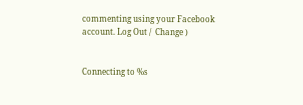commenting using your Facebook account. Log Out /  Change )


Connecting to %s